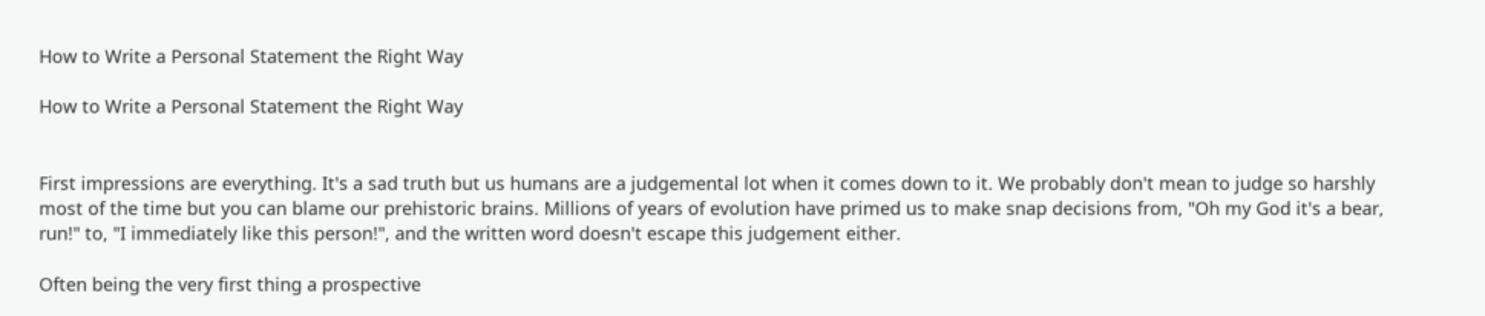How to Write a Personal Statement the Right Way

How to Write a Personal Statement the Right Way


First impressions are everything. It's a sad truth but us humans are a judgemental lot when it comes down to it. We probably don't mean to judge so harshly most of the time but you can blame our prehistoric brains. Millions of years of evolution have primed us to make snap decisions from, "Oh my God it's a bear, run!" to, "I immediately like this person!", and the written word doesn't escape this judgement either.

Often being the very first thing a prospective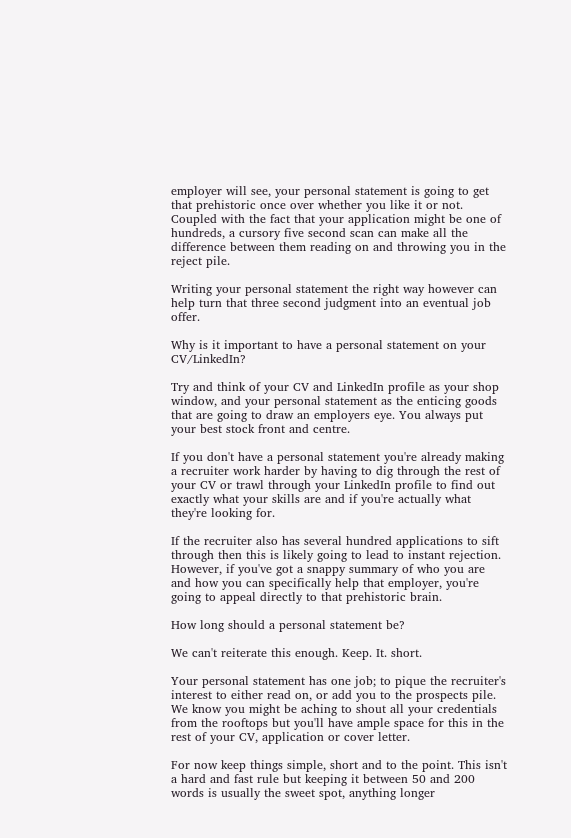employer will see, your personal statement is going to get that prehistoric once over whether you like it or not. Coupled with the fact that your application might be one of hundreds, a cursory five second scan can make all the difference between them reading on and throwing you in the reject pile.

Writing your personal statement the right way however can help turn that three second judgment into an eventual job offer.

Why is it important to have a personal statement on your CV/LinkedIn?

Try and think of your CV and LinkedIn profile as your shop window, and your personal statement as the enticing goods that are going to draw an employers eye. You always put your best stock front and centre.

If you don't have a personal statement you're already making a recruiter work harder by having to dig through the rest of your CV or trawl through your LinkedIn profile to find out exactly what your skills are and if you're actually what they're looking for.

If the recruiter also has several hundred applications to sift through then this is likely going to lead to instant rejection. However, if you've got a snappy summary of who you are and how you can specifically help that employer, you're going to appeal directly to that prehistoric brain.

How long should a personal statement be?

We can't reiterate this enough. Keep. It. short.

Your personal statement has one job; to pique the recruiter's interest to either read on, or add you to the prospects pile. We know you might be aching to shout all your credentials from the rooftops but you'll have ample space for this in the rest of your CV, application or cover letter.

For now keep things simple, short and to the point. This isn't a hard and fast rule but keeping it between 50 and 200 words is usually the sweet spot, anything longer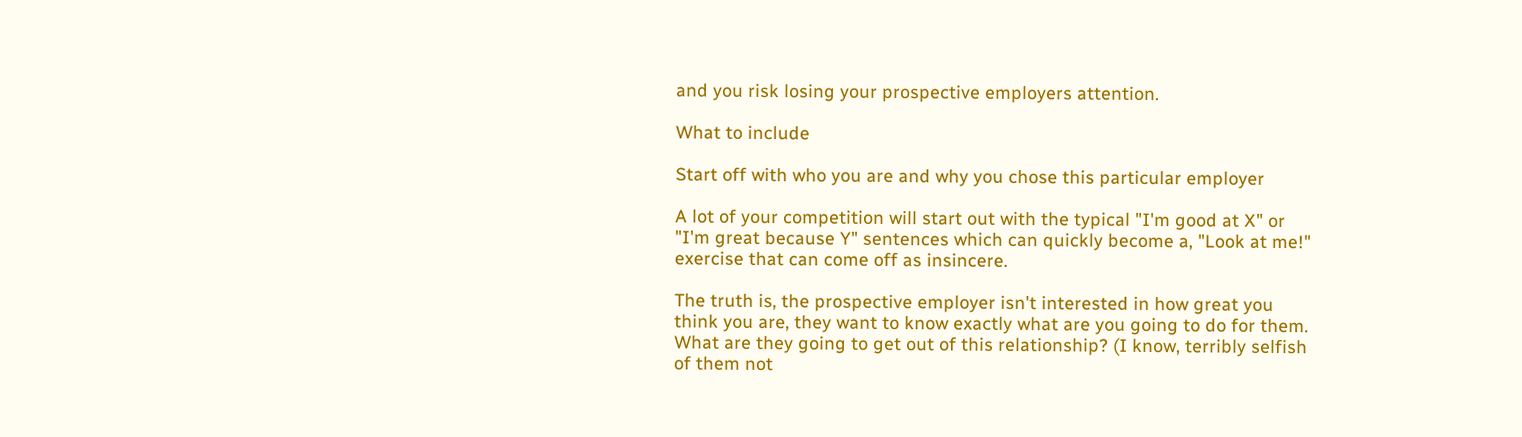and you risk losing your prospective employers attention.

What to include

Start off with who you are and why you chose this particular employer

A lot of your competition will start out with the typical "I'm good at X" or "I'm great because Y" sentences which can quickly become a, "Look at me!" exercise that can come off as insincere.

The truth is, the prospective employer isn't interested in how great you think you are, they want to know exactly what are you going to do for them. What are they going to get out of this relationship? (I know, terribly selfish of them not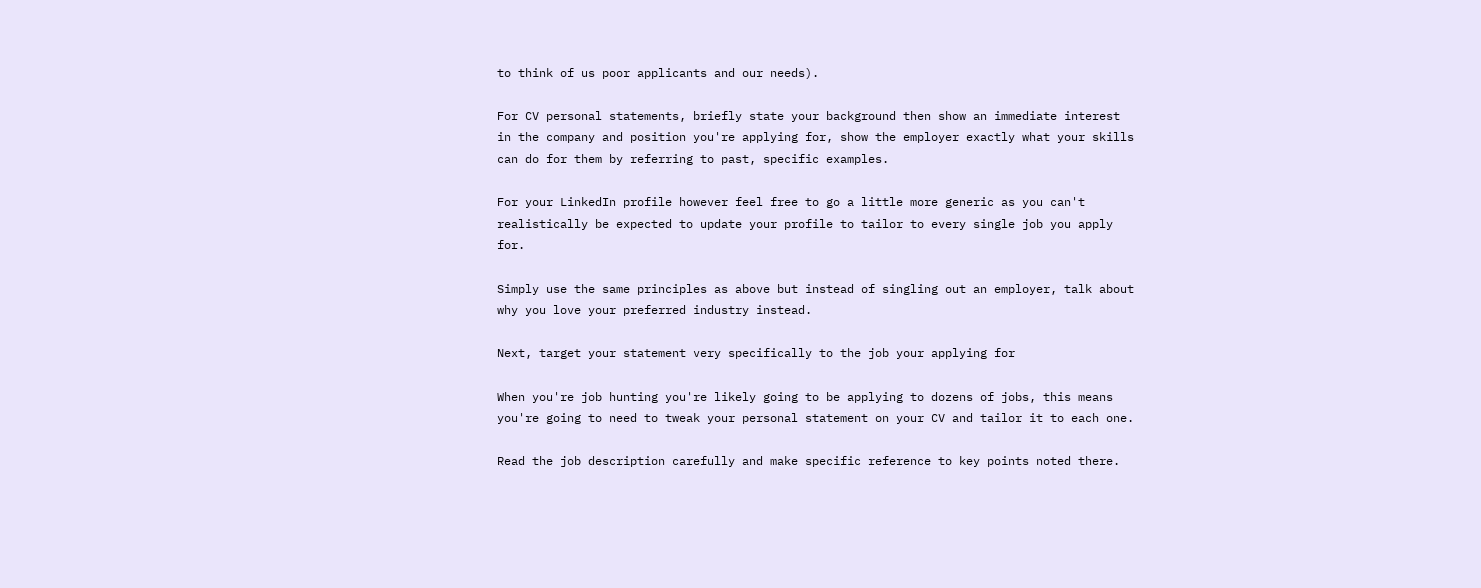to think of us poor applicants and our needs).

For CV personal statements, briefly state your background then show an immediate interest in the company and position you're applying for, show the employer exactly what your skills can do for them by referring to past, specific examples.

For your LinkedIn profile however feel free to go a little more generic as you can't realistically be expected to update your profile to tailor to every single job you apply for.

Simply use the same principles as above but instead of singling out an employer, talk about why you love your preferred industry instead.

Next, target your statement very specifically to the job your applying for

When you're job hunting you're likely going to be applying to dozens of jobs, this means you're going to need to tweak your personal statement on your CV and tailor it to each one.

Read the job description carefully and make specific reference to key points noted there.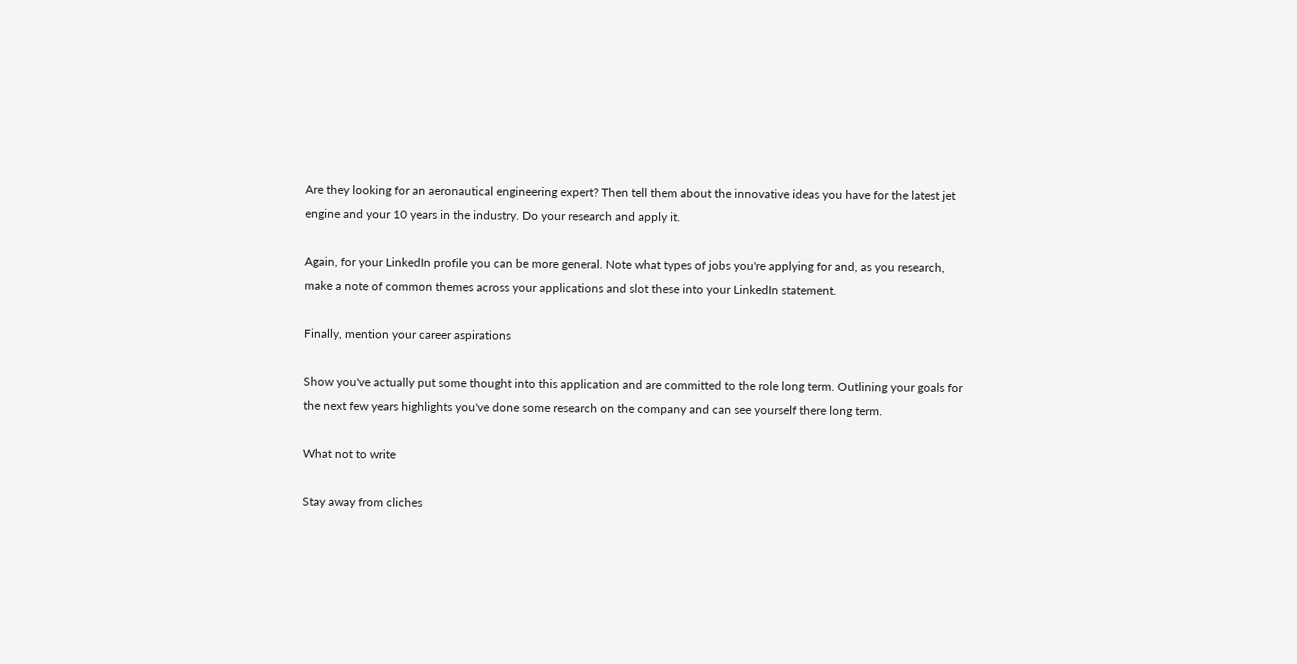Are they looking for an aeronautical engineering expert? Then tell them about the innovative ideas you have for the latest jet engine and your 10 years in the industry. Do your research and apply it.

Again, for your LinkedIn profile you can be more general. Note what types of jobs you're applying for and, as you research, make a note of common themes across your applications and slot these into your LinkedIn statement.

Finally, mention your career aspirations

Show you've actually put some thought into this application and are committed to the role long term. Outlining your goals for the next few years highlights you've done some research on the company and can see yourself there long term.

What not to write

Stay away from cliches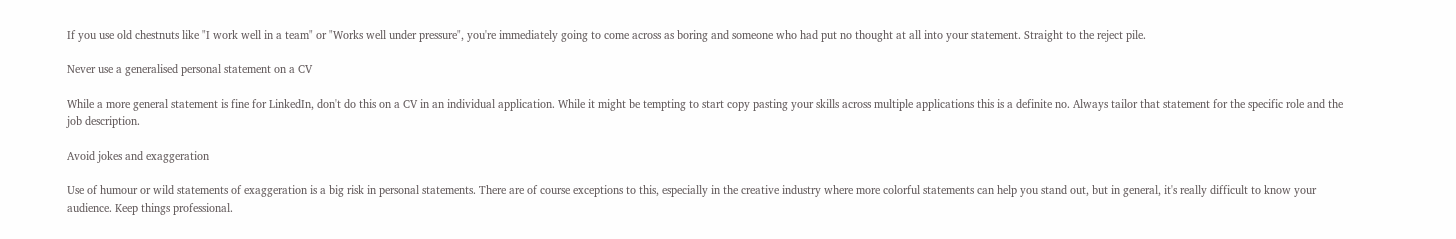If you use old chestnuts like "I work well in a team" or "Works well under pressure", you're immediately going to come across as boring and someone who had put no thought at all into your statement. Straight to the reject pile.

Never use a generalised personal statement on a CV

While a more general statement is fine for LinkedIn, don't do this on a CV in an individual application. While it might be tempting to start copy pasting your skills across multiple applications this is a definite no. Always tailor that statement for the specific role and the job description.

Avoid jokes and exaggeration

Use of humour or wild statements of exaggeration is a big risk in personal statements. There are of course exceptions to this, especially in the creative industry where more colorful statements can help you stand out, but in general, it's really difficult to know your audience. Keep things professional.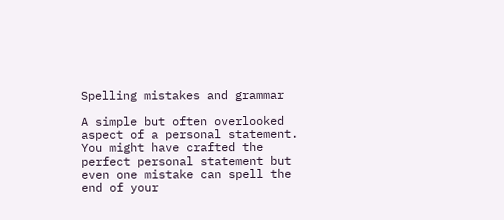Spelling mistakes and grammar

A simple but often overlooked aspect of a personal statement. You might have crafted the perfect personal statement but even one mistake can spell the end of your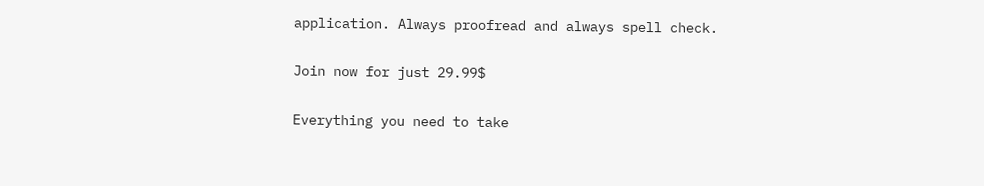application. Always proofread and always spell check.

Join now for just 29.99$

Everything you need to take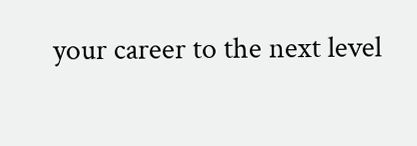your career to the next level